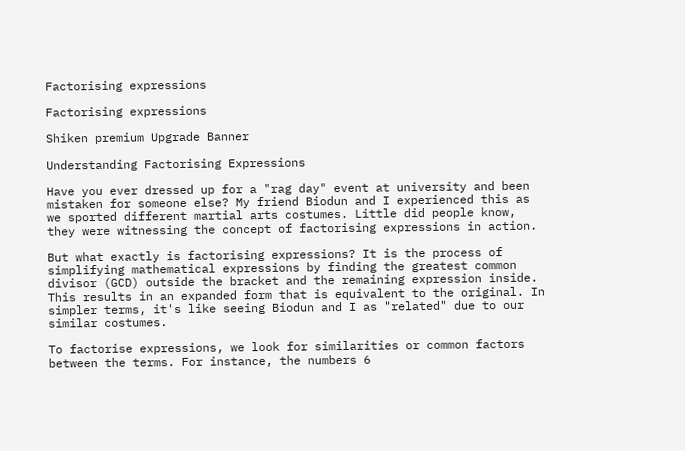Factorising expressions

Factorising expressions

Shiken premium Upgrade Banner

Understanding Factorising Expressions

Have you ever dressed up for a "rag day" event at university and been mistaken for someone else? My friend Biodun and I experienced this as we sported different martial arts costumes. Little did people know, they were witnessing the concept of factorising expressions in action.

But what exactly is factorising expressions? It is the process of simplifying mathematical expressions by finding the greatest common divisor (GCD) outside the bracket and the remaining expression inside. This results in an expanded form that is equivalent to the original. In simpler terms, it's like seeing Biodun and I as "related" due to our similar costumes.

To factorise expressions, we look for similarities or common factors between the terms. For instance, the numbers 6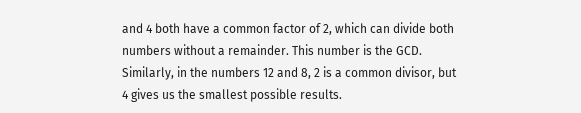and 4 both have a common factor of 2, which can divide both numbers without a remainder. This number is the GCD. Similarly, in the numbers 12 and 8, 2 is a common divisor, but 4 gives us the smallest possible results.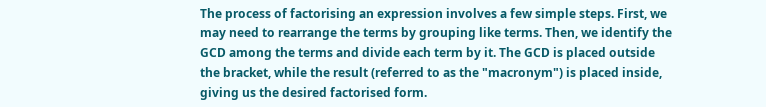The process of factorising an expression involves a few simple steps. First, we may need to rearrange the terms by grouping like terms. Then, we identify the GCD among the terms and divide each term by it. The GCD is placed outside the bracket, while the result (referred to as the "macronym") is placed inside, giving us the desired factorised form.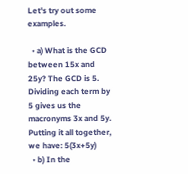Let's try out some examples.

  • a) What is the GCD between 15x and 25y? The GCD is 5. Dividing each term by 5 gives us the macronyms 3x and 5y. Putting it all together, we have: 5(3x+5y)
  • b) In the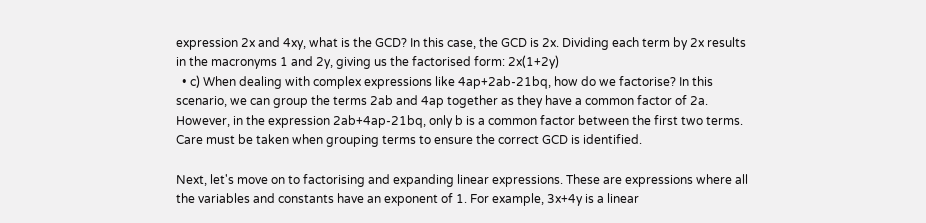expression 2x and 4xy, what is the GCD? In this case, the GCD is 2x. Dividing each term by 2x results in the macronyms 1 and 2y, giving us the factorised form: 2x(1+2y)
  • c) When dealing with complex expressions like 4ap+2ab-21bq, how do we factorise? In this scenario, we can group the terms 2ab and 4ap together as they have a common factor of 2a. However, in the expression 2ab+4ap-21bq, only b is a common factor between the first two terms. Care must be taken when grouping terms to ensure the correct GCD is identified.

Next, let's move on to factorising and expanding linear expressions. These are expressions where all the variables and constants have an exponent of 1. For example, 3x+4y is a linear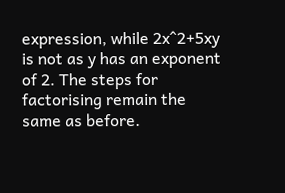expression, while 2x^2+5xy is not as y has an exponent of 2. The steps for factorising remain the same as before.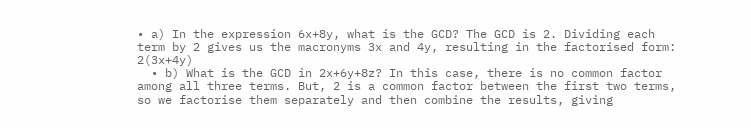• a) In the expression 6x+8y, what is the GCD? The GCD is 2. Dividing each term by 2 gives us the macronyms 3x and 4y, resulting in the factorised form: 2(3x+4y)
  • b) What is the GCD in 2x+6y+8z? In this case, there is no common factor among all three terms. But, 2 is a common factor between the first two terms, so we factorise them separately and then combine the results, giving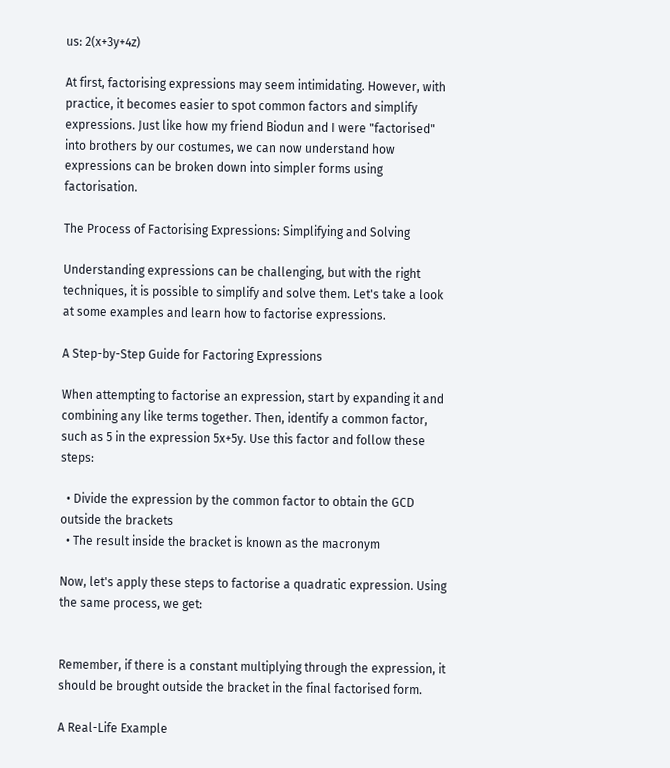us: 2(x+3y+4z)

At first, factorising expressions may seem intimidating. However, with practice, it becomes easier to spot common factors and simplify expressions. Just like how my friend Biodun and I were "factorised" into brothers by our costumes, we can now understand how expressions can be broken down into simpler forms using factorisation.

The Process of Factorising Expressions: Simplifying and Solving

Understanding expressions can be challenging, but with the right techniques, it is possible to simplify and solve them. Let's take a look at some examples and learn how to factorise expressions.

A Step-by-Step Guide for Factoring Expressions

When attempting to factorise an expression, start by expanding it and combining any like terms together. Then, identify a common factor, such as 5 in the expression 5x+5y. Use this factor and follow these steps:

  • Divide the expression by the common factor to obtain the GCD outside the brackets
  • The result inside the bracket is known as the macronym

Now, let's apply these steps to factorise a quadratic expression. Using the same process, we get:


Remember, if there is a constant multiplying through the expression, it should be brought outside the bracket in the final factorised form.

A Real-Life Example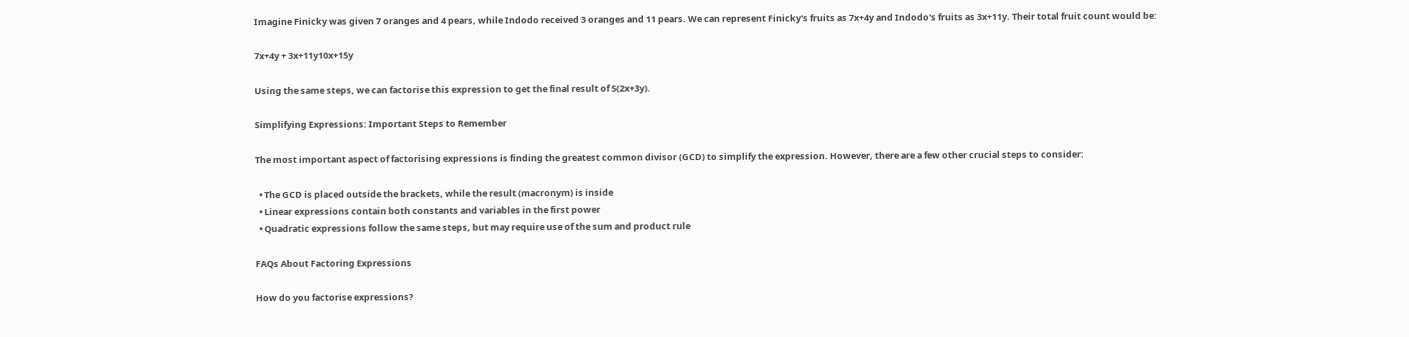Imagine Finicky was given 7 oranges and 4 pears, while Indodo received 3 oranges and 11 pears. We can represent Finicky's fruits as 7x+4y and Indodo's fruits as 3x+11y. Their total fruit count would be:

7x+4y + 3x+11y10x+15y

Using the same steps, we can factorise this expression to get the final result of 5(2x+3y).

Simplifying Expressions: Important Steps to Remember

The most important aspect of factorising expressions is finding the greatest common divisor (GCD) to simplify the expression. However, there are a few other crucial steps to consider:

  • The GCD is placed outside the brackets, while the result (macronym) is inside
  • Linear expressions contain both constants and variables in the first power
  • Quadratic expressions follow the same steps, but may require use of the sum and product rule

FAQs About Factoring Expressions

How do you factorise expressions?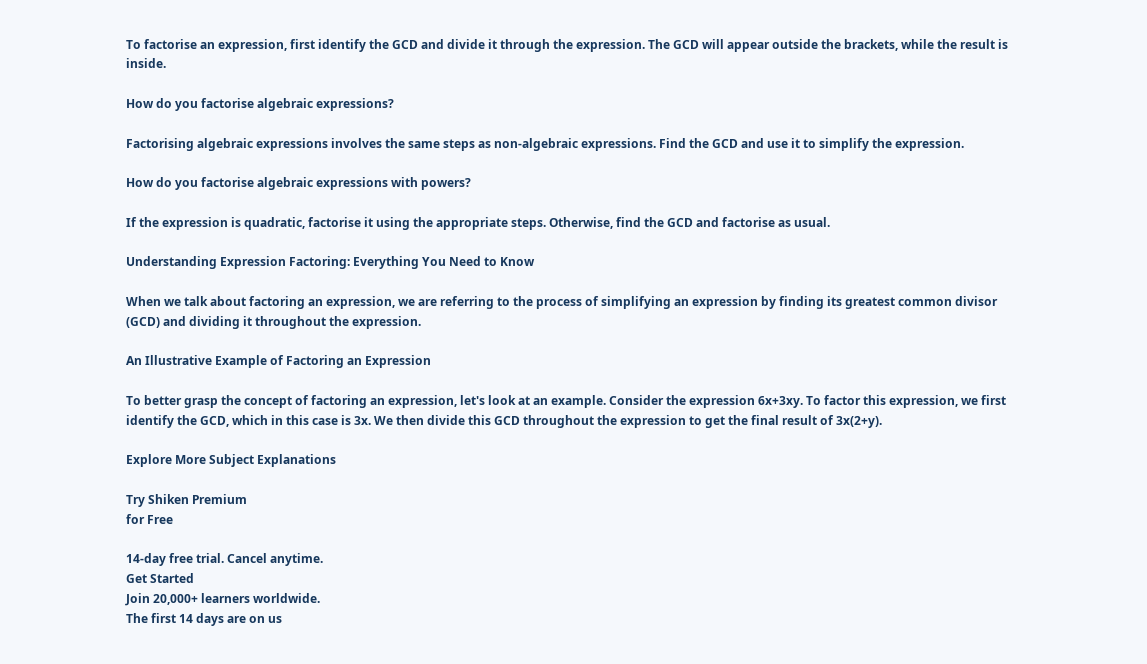To factorise an expression, first identify the GCD and divide it through the expression. The GCD will appear outside the brackets, while the result is inside.

How do you factorise algebraic expressions?

Factorising algebraic expressions involves the same steps as non-algebraic expressions. Find the GCD and use it to simplify the expression.

How do you factorise algebraic expressions with powers?

If the expression is quadratic, factorise it using the appropriate steps. Otherwise, find the GCD and factorise as usual.

Understanding Expression Factoring: Everything You Need to Know

When we talk about factoring an expression, we are referring to the process of simplifying an expression by finding its greatest common divisor (GCD) and dividing it throughout the expression.

An Illustrative Example of Factoring an Expression

To better grasp the concept of factoring an expression, let's look at an example. Consider the expression 6x+3xy. To factor this expression, we first identify the GCD, which in this case is 3x. We then divide this GCD throughout the expression to get the final result of 3x(2+y).

Explore More Subject Explanations

Try Shiken Premium
for Free

14-day free trial. Cancel anytime.
Get Started
Join 20,000+ learners worldwide.
The first 14 days are on us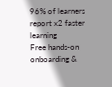96% of learners report x2 faster learning
Free hands-on onboarding &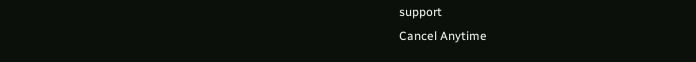support
Cancel Anytime